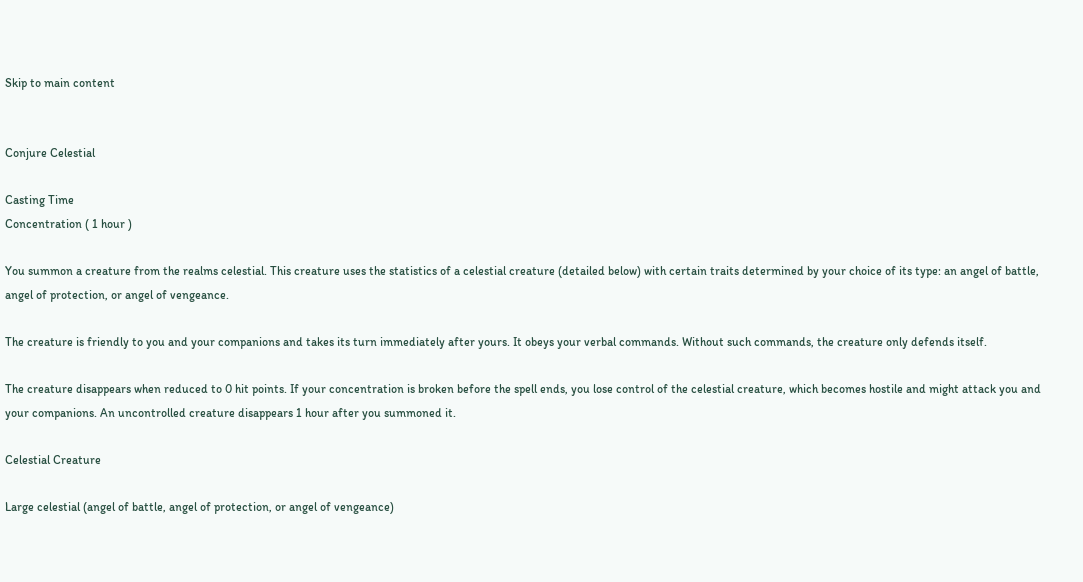Skip to main content


Conjure Celestial

Casting Time
Concentration ( 1 hour )

You summon a creature from the realms celestial. This creature uses the statistics of a celestial creature (detailed below) with certain traits determined by your choice of its type: an angel of battle, angel of protection, or angel of vengeance.

The creature is friendly to you and your companions and takes its turn immediately after yours. It obeys your verbal commands. Without such commands, the creature only defends itself.

The creature disappears when reduced to 0 hit points. If your concentration is broken before the spell ends, you lose control of the celestial creature, which becomes hostile and might attack you and your companions. An uncontrolled creature disappears 1 hour after you summoned it.

Celestial Creature

Large celestial (angel of battle, angel of protection, or angel of vengeance)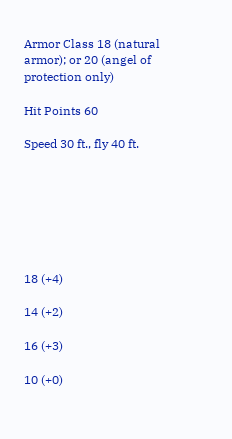Armor Class 18 (natural armor); or 20 (angel of protection only)

Hit Points 60

Speed 30 ft., fly 40 ft.







18 (+4)

14 (+2)

16 (+3)

10 (+0)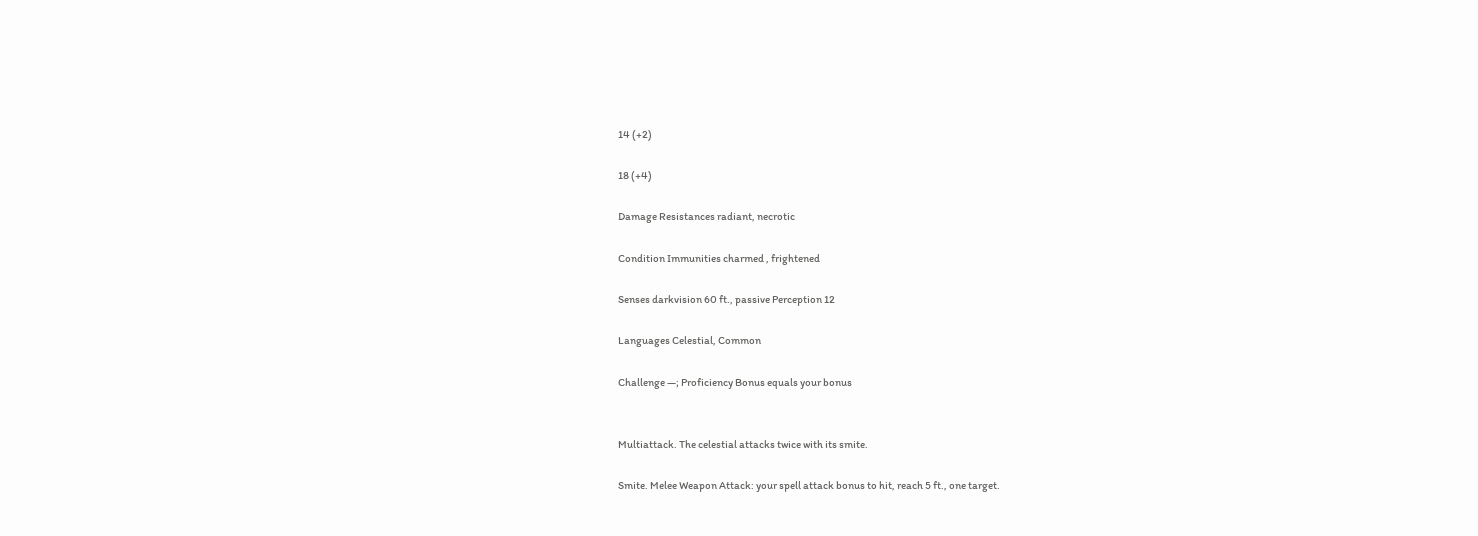14 (+2)

18 (+4)

Damage Resistances radiant, necrotic

Condition Immunities charmed , frightened

Senses darkvision 60 ft., passive Perception 12

Languages Celestial, Common

Challenge —; Proficiency Bonus equals your bonus


Multiattack. The celestial attacks twice with its smite.

Smite. Melee Weapon Attack: your spell attack bonus to hit, reach 5 ft., one target.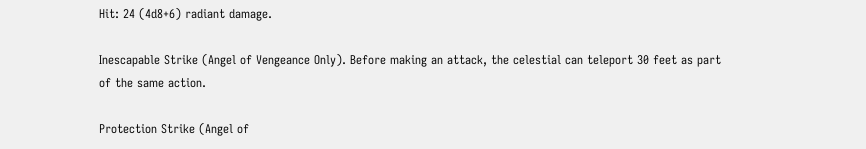Hit: 24 (4d8+6) radiant damage.

Inescapable Strike (Angel of Vengeance Only). Before making an attack, the celestial can teleport 30 feet as part of the same action.

Protection Strike (Angel of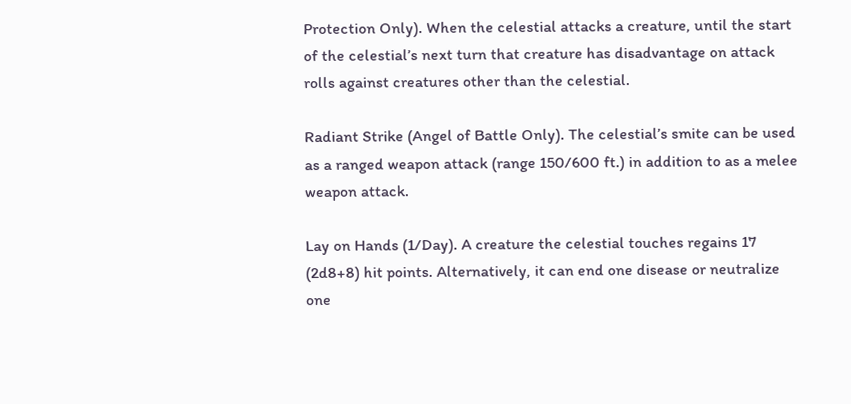Protection Only). When the celestial attacks a creature, until the start of the celestial’s next turn that creature has disadvantage on attack rolls against creatures other than the celestial.

Radiant Strike (Angel of Battle Only). The celestial’s smite can be used as a ranged weapon attack (range 150/600 ft.) in addition to as a melee weapon attack.

Lay on Hands (1/Day). A creature the celestial touches regains 17 (2d8+8) hit points. Alternatively, it can end one disease or neutralize one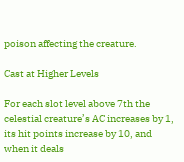poison affecting the creature.

Cast at Higher Levels

For each slot level above 7th the celestial creature’s AC increases by 1, its hit points increase by 10, and when it deals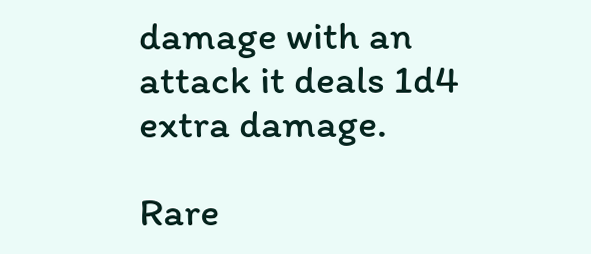damage with an attack it deals 1d4 extra damage.

Rare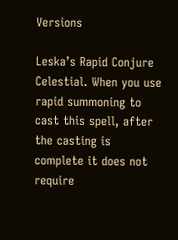Versions

Leska’s Rapid Conjure Celestial. When you use rapid summoning to cast this spell, after the casting is complete it does not require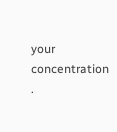your concentration .